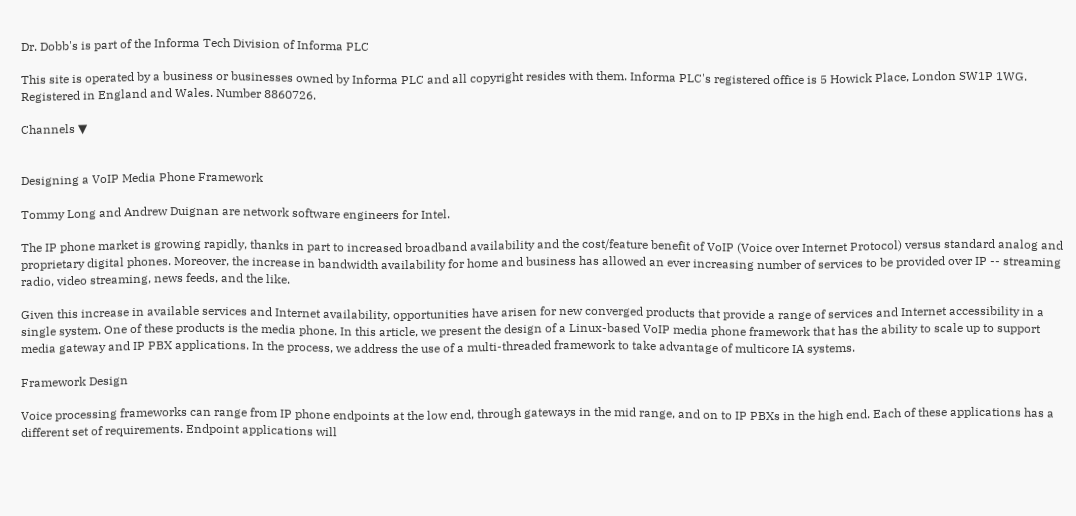Dr. Dobb's is part of the Informa Tech Division of Informa PLC

This site is operated by a business or businesses owned by Informa PLC and all copyright resides with them. Informa PLC's registered office is 5 Howick Place, London SW1P 1WG. Registered in England and Wales. Number 8860726.

Channels ▼


Designing a VoIP Media Phone Framework

Tommy Long and Andrew Duignan are network software engineers for Intel.

The IP phone market is growing rapidly, thanks in part to increased broadband availability and the cost/feature benefit of VoIP (Voice over Internet Protocol) versus standard analog and proprietary digital phones. Moreover, the increase in bandwidth availability for home and business has allowed an ever increasing number of services to be provided over IP -- streaming radio, video streaming, news feeds, and the like.

Given this increase in available services and Internet availability, opportunities have arisen for new converged products that provide a range of services and Internet accessibility in a single system. One of these products is the media phone. In this article, we present the design of a Linux-based VoIP media phone framework that has the ability to scale up to support media gateway and IP PBX applications. In the process, we address the use of a multi-threaded framework to take advantage of multicore IA systems.

Framework Design

Voice processing frameworks can range from IP phone endpoints at the low end, through gateways in the mid range, and on to IP PBXs in the high end. Each of these applications has a different set of requirements. Endpoint applications will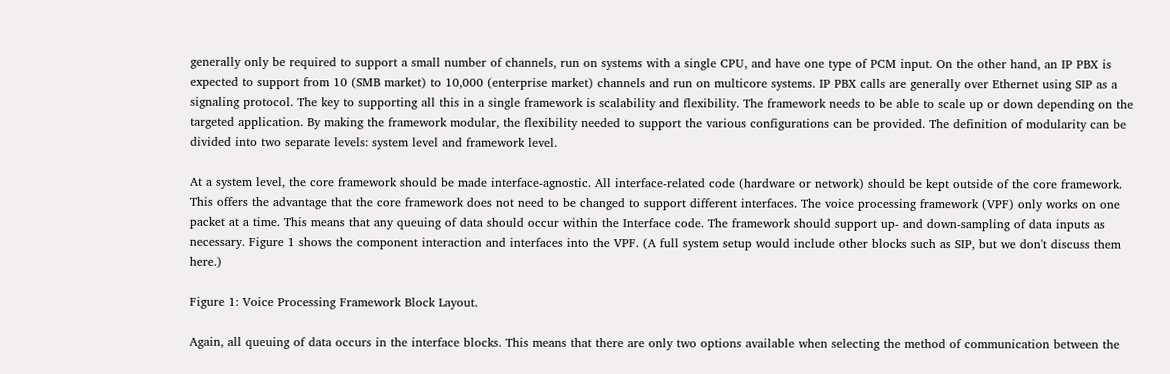generally only be required to support a small number of channels, run on systems with a single CPU, and have one type of PCM input. On the other hand, an IP PBX is expected to support from 10 (SMB market) to 10,000 (enterprise market) channels and run on multicore systems. IP PBX calls are generally over Ethernet using SIP as a signaling protocol. The key to supporting all this in a single framework is scalability and flexibility. The framework needs to be able to scale up or down depending on the targeted application. By making the framework modular, the flexibility needed to support the various configurations can be provided. The definition of modularity can be divided into two separate levels: system level and framework level.

At a system level, the core framework should be made interface-agnostic. All interface-related code (hardware or network) should be kept outside of the core framework. This offers the advantage that the core framework does not need to be changed to support different interfaces. The voice processing framework (VPF) only works on one packet at a time. This means that any queuing of data should occur within the Interface code. The framework should support up- and down-sampling of data inputs as necessary. Figure 1 shows the component interaction and interfaces into the VPF. (A full system setup would include other blocks such as SIP, but we don't discuss them here.)

Figure 1: Voice Processing Framework Block Layout.

Again, all queuing of data occurs in the interface blocks. This means that there are only two options available when selecting the method of communication between the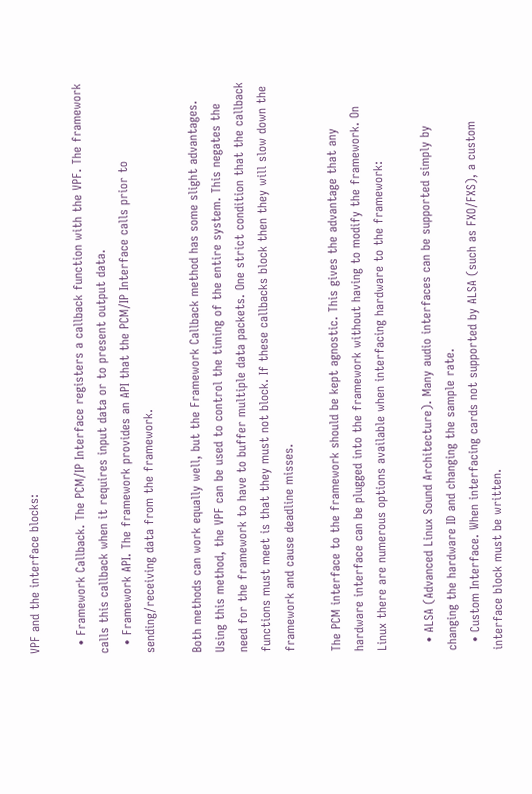VPF and the interface blocks:

  • Framework Callback. The PCM/IP Interface registers a callback function with the VPF. The framework calls this callback when it requires input data or to present output data.
  • Framework API. The framework provides an API that the PCM/IP Interface calls prior to sending/receiving data from the framework.

Both methods can work equally well, but the Framework Callback method has some slight advantages. Using this method, the VPF can be used to control the timing of the entire system. This negates the need for the framework to have to buffer multiple data packets. One strict condition that the callback functions must meet is that they must not block. If these callbacks block then they will slow down the framework and cause deadline misses.

The PCM interface to the framework should be kept agnostic. This gives the advantage that any hardware interface can be plugged into the framework without having to modify the framework. On Linux there are numerous options available when interfacing hardware to the framework:

  • ALSA (Advanced Linux Sound Architecture). Many audio interfaces can be supported simply by changing the hardware ID and changing the sample rate.
  • Custom Interface. When interfacing cards not supported by ALSA (such as FXO/FXS), a custom interface block must be written.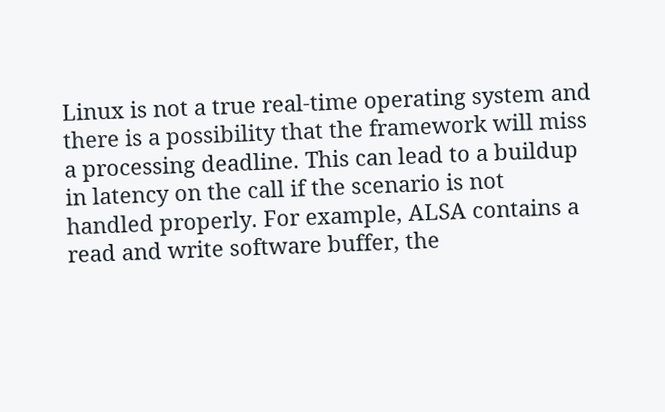Linux is not a true real-time operating system and there is a possibility that the framework will miss a processing deadline. This can lead to a buildup in latency on the call if the scenario is not handled properly. For example, ALSA contains a read and write software buffer, the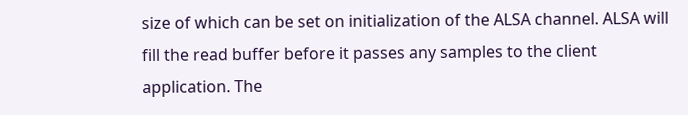size of which can be set on initialization of the ALSA channel. ALSA will fill the read buffer before it passes any samples to the client application. The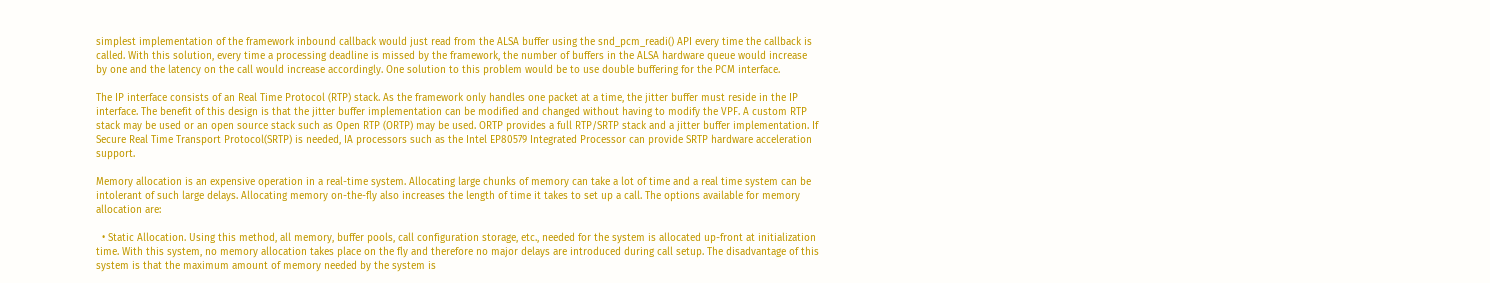simplest implementation of the framework inbound callback would just read from the ALSA buffer using the snd_pcm_readi() API every time the callback is called. With this solution, every time a processing deadline is missed by the framework, the number of buffers in the ALSA hardware queue would increase by one and the latency on the call would increase accordingly. One solution to this problem would be to use double buffering for the PCM interface.

The IP interface consists of an Real Time Protocol (RTP) stack. As the framework only handles one packet at a time, the jitter buffer must reside in the IP interface. The benefit of this design is that the jitter buffer implementation can be modified and changed without having to modify the VPF. A custom RTP stack may be used or an open source stack such as Open RTP (ORTP) may be used. ORTP provides a full RTP/SRTP stack and a jitter buffer implementation. If Secure Real Time Transport Protocol(SRTP) is needed, IA processors such as the Intel EP80579 Integrated Processor can provide SRTP hardware acceleration support.

Memory allocation is an expensive operation in a real-time system. Allocating large chunks of memory can take a lot of time and a real time system can be intolerant of such large delays. Allocating memory on-the-fly also increases the length of time it takes to set up a call. The options available for memory allocation are:

  • Static Allocation. Using this method, all memory, buffer pools, call configuration storage, etc., needed for the system is allocated up-front at initialization time. With this system, no memory allocation takes place on the fly and therefore no major delays are introduced during call setup. The disadvantage of this system is that the maximum amount of memory needed by the system is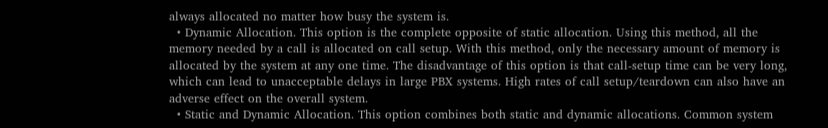always allocated no matter how busy the system is.
  • Dynamic Allocation. This option is the complete opposite of static allocation. Using this method, all the memory needed by a call is allocated on call setup. With this method, only the necessary amount of memory is allocated by the system at any one time. The disadvantage of this option is that call-setup time can be very long, which can lead to unacceptable delays in large PBX systems. High rates of call setup/teardown can also have an adverse effect on the overall system.
  • Static and Dynamic Allocation. This option combines both static and dynamic allocations. Common system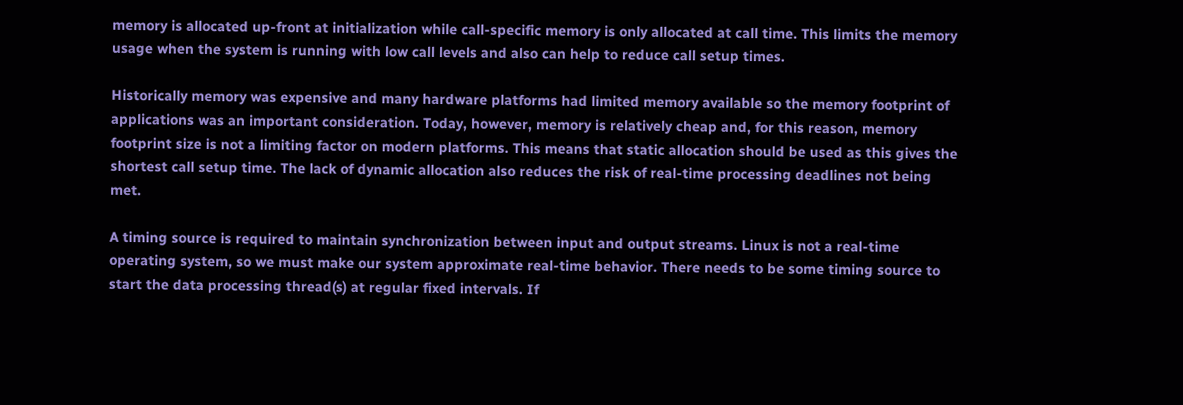memory is allocated up-front at initialization while call-specific memory is only allocated at call time. This limits the memory usage when the system is running with low call levels and also can help to reduce call setup times.

Historically memory was expensive and many hardware platforms had limited memory available so the memory footprint of applications was an important consideration. Today, however, memory is relatively cheap and, for this reason, memory footprint size is not a limiting factor on modern platforms. This means that static allocation should be used as this gives the shortest call setup time. The lack of dynamic allocation also reduces the risk of real-time processing deadlines not being met.

A timing source is required to maintain synchronization between input and output streams. Linux is not a real-time operating system, so we must make our system approximate real-time behavior. There needs to be some timing source to start the data processing thread(s) at regular fixed intervals. If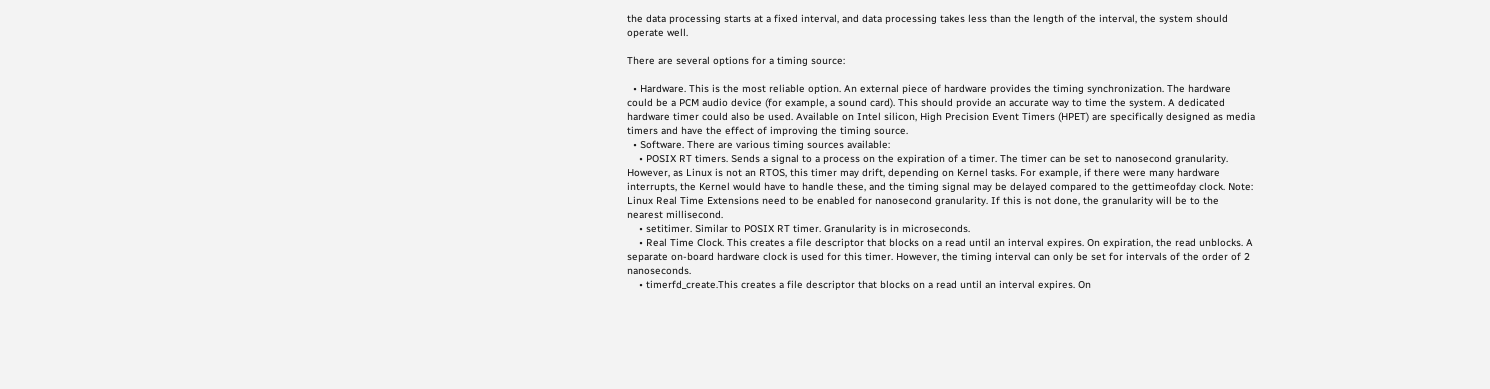the data processing starts at a fixed interval, and data processing takes less than the length of the interval, the system should operate well.

There are several options for a timing source:

  • Hardware. This is the most reliable option. An external piece of hardware provides the timing synchronization. The hardware could be a PCM audio device (for example, a sound card). This should provide an accurate way to time the system. A dedicated hardware timer could also be used. Available on Intel silicon, High Precision Event Timers (HPET) are specifically designed as media timers and have the effect of improving the timing source.
  • Software. There are various timing sources available:
    • POSIX RT timers. Sends a signal to a process on the expiration of a timer. The timer can be set to nanosecond granularity. However, as Linux is not an RTOS, this timer may drift, depending on Kernel tasks. For example, if there were many hardware interrupts, the Kernel would have to handle these, and the timing signal may be delayed compared to the gettimeofday clock. Note: Linux Real Time Extensions need to be enabled for nanosecond granularity. If this is not done, the granularity will be to the nearest millisecond.
    • setitimer. Similar to POSIX RT timer. Granularity is in microseconds.
    • Real Time Clock. This creates a file descriptor that blocks on a read until an interval expires. On expiration, the read unblocks. A separate on-board hardware clock is used for this timer. However, the timing interval can only be set for intervals of the order of 2 nanoseconds.
    • timerfd_create.This creates a file descriptor that blocks on a read until an interval expires. On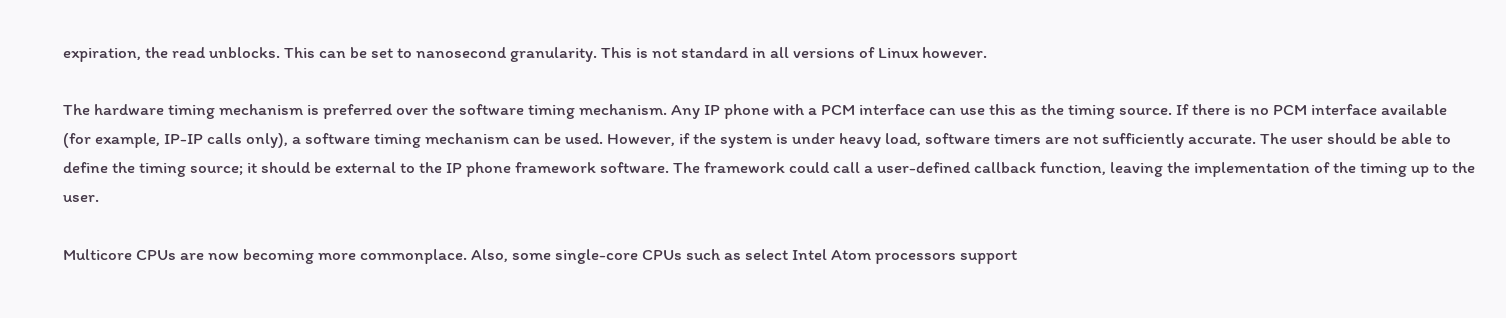expiration, the read unblocks. This can be set to nanosecond granularity. This is not standard in all versions of Linux however.

The hardware timing mechanism is preferred over the software timing mechanism. Any IP phone with a PCM interface can use this as the timing source. If there is no PCM interface available (for example, IP-IP calls only), a software timing mechanism can be used. However, if the system is under heavy load, software timers are not sufficiently accurate. The user should be able to define the timing source; it should be external to the IP phone framework software. The framework could call a user-defined callback function, leaving the implementation of the timing up to the user.

Multicore CPUs are now becoming more commonplace. Also, some single-core CPUs such as select Intel Atom processors support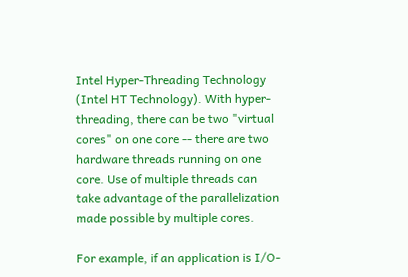Intel Hyper-Threading Technology (Intel HT Technology). With hyper-threading, there can be two "virtual cores" on one core -- there are two hardware threads running on one core. Use of multiple threads can take advantage of the parallelization made possible by multiple cores.

For example, if an application is I/O-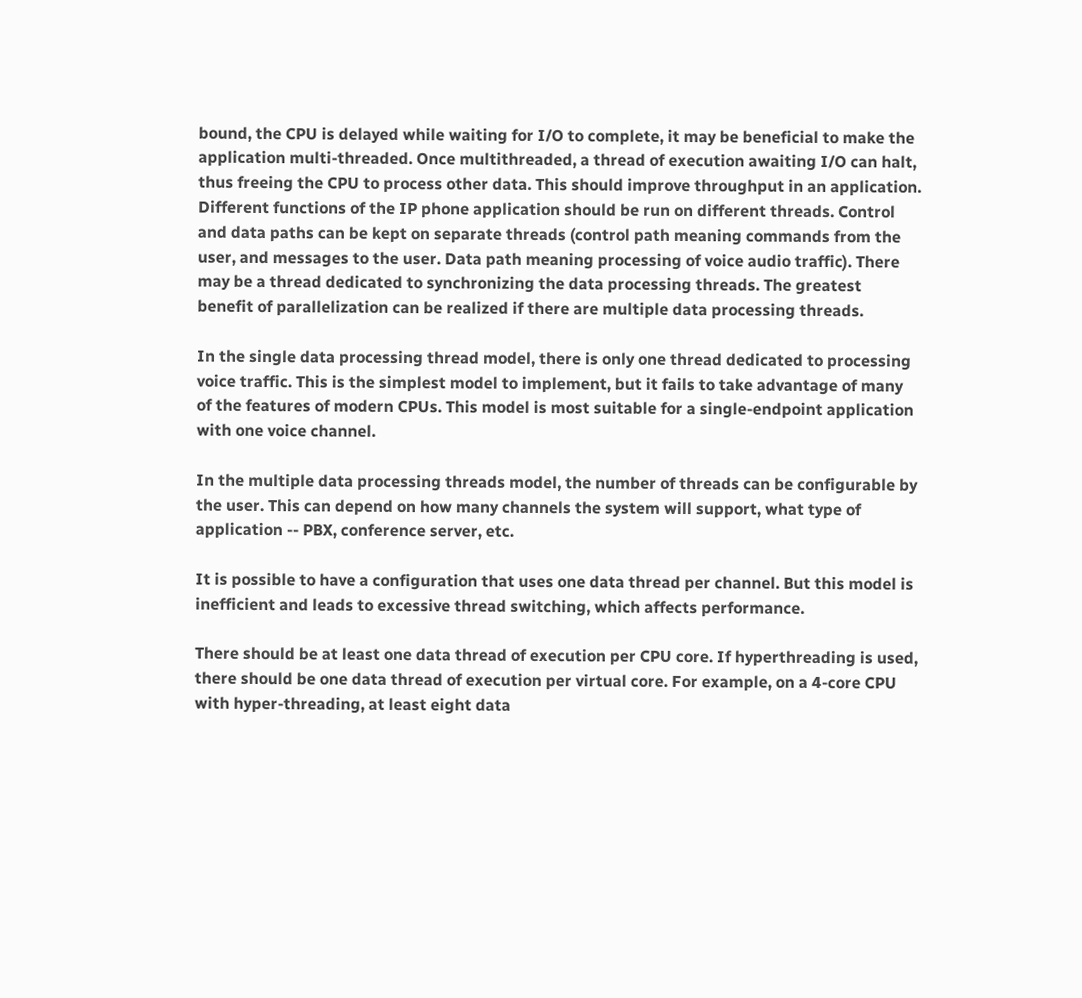bound, the CPU is delayed while waiting for I/O to complete, it may be beneficial to make the application multi-threaded. Once multithreaded, a thread of execution awaiting I/O can halt, thus freeing the CPU to process other data. This should improve throughput in an application. Different functions of the IP phone application should be run on different threads. Control and data paths can be kept on separate threads (control path meaning commands from the user, and messages to the user. Data path meaning processing of voice audio traffic). There may be a thread dedicated to synchronizing the data processing threads. The greatest benefit of parallelization can be realized if there are multiple data processing threads.

In the single data processing thread model, there is only one thread dedicated to processing voice traffic. This is the simplest model to implement, but it fails to take advantage of many of the features of modern CPUs. This model is most suitable for a single-endpoint application with one voice channel.

In the multiple data processing threads model, the number of threads can be configurable by the user. This can depend on how many channels the system will support, what type of application -- PBX, conference server, etc.

It is possible to have a configuration that uses one data thread per channel. But this model is inefficient and leads to excessive thread switching, which affects performance.

There should be at least one data thread of execution per CPU core. If hyperthreading is used, there should be one data thread of execution per virtual core. For example, on a 4-core CPU with hyper-threading, at least eight data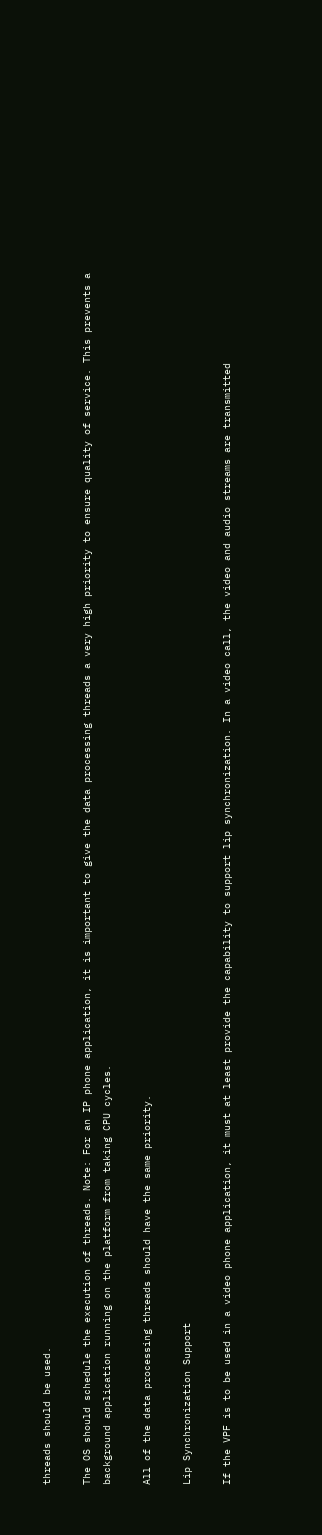threads should be used.

The OS should schedule the execution of threads. Note: For an IP phone application, it is important to give the data processing threads a very high priority to ensure quality of service. This prevents a background application running on the platform from taking CPU cycles.

All of the data processing threads should have the same priority.

Lip Synchronization Support

If the VPF is to be used in a video phone application, it must at least provide the capability to support lip synchronization. In a video call, the video and audio streams are transmitted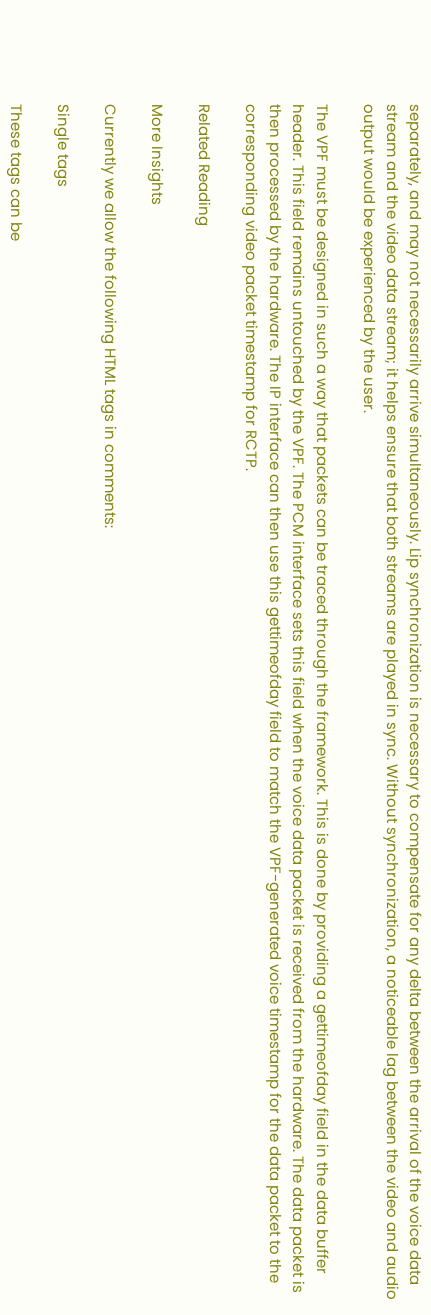separately, and may not necessarily arrive simultaneously. Lip synchronization is necessary to compensate for any delta between the arrival of the voice data stream and the video data stream; it helps ensure that both streams are played in sync. Without synchronization, a noticeable lag between the video and audio output would be experienced by the user.

The VPF must be designed in such a way that packets can be traced through the framework. This is done by providing a gettimeofday field in the data buffer header. This field remains untouched by the VPF. The PCM interface sets this field when the voice data packet is received from the hardware. The data packet is then processed by the hardware. The IP interface can then use this gettimeofday field to match the VPF-generated voice timestamp for the data packet to the corresponding video packet timestamp for RCTP.

Related Reading

More Insights

Currently we allow the following HTML tags in comments:

Single tags

These tags can be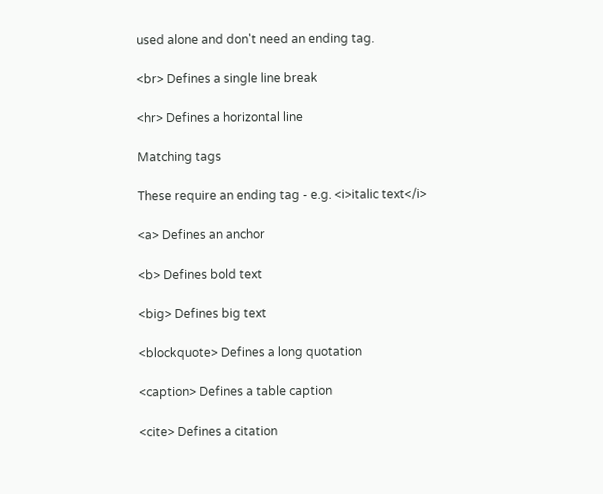used alone and don't need an ending tag.

<br> Defines a single line break

<hr> Defines a horizontal line

Matching tags

These require an ending tag - e.g. <i>italic text</i>

<a> Defines an anchor

<b> Defines bold text

<big> Defines big text

<blockquote> Defines a long quotation

<caption> Defines a table caption

<cite> Defines a citation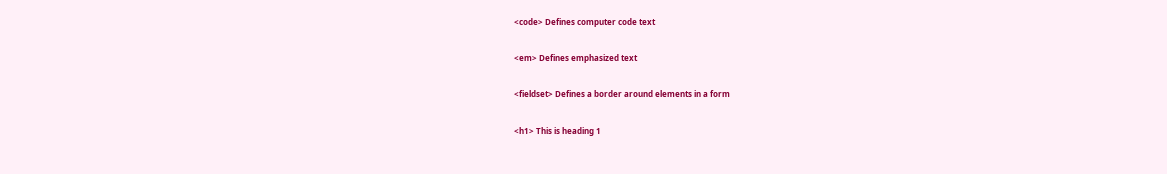<code> Defines computer code text

<em> Defines emphasized text

<fieldset> Defines a border around elements in a form

<h1> This is heading 1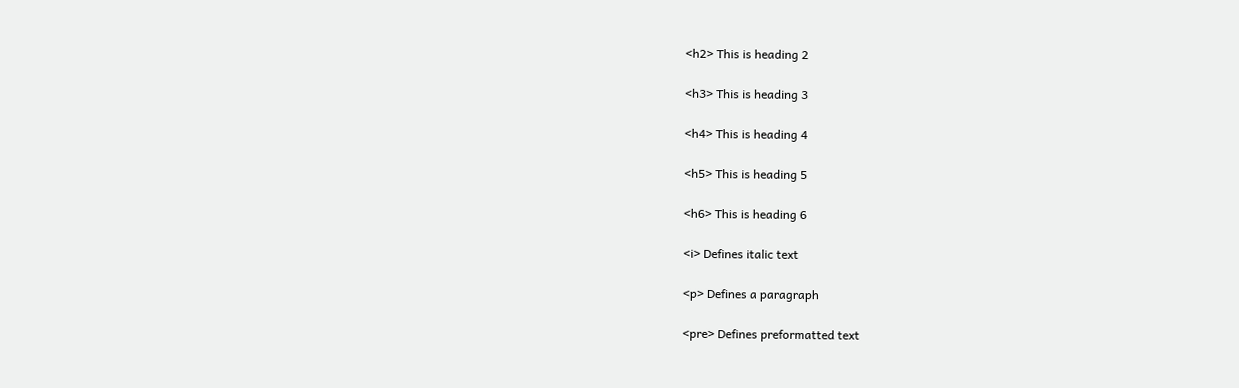<h2> This is heading 2

<h3> This is heading 3

<h4> This is heading 4

<h5> This is heading 5

<h6> This is heading 6

<i> Defines italic text

<p> Defines a paragraph

<pre> Defines preformatted text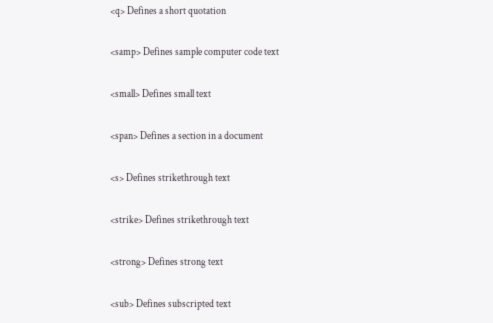<q> Defines a short quotation

<samp> Defines sample computer code text

<small> Defines small text

<span> Defines a section in a document

<s> Defines strikethrough text

<strike> Defines strikethrough text

<strong> Defines strong text

<sub> Defines subscripted text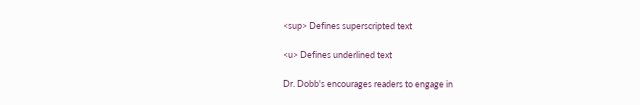<sup> Defines superscripted text

<u> Defines underlined text

Dr. Dobb's encourages readers to engage in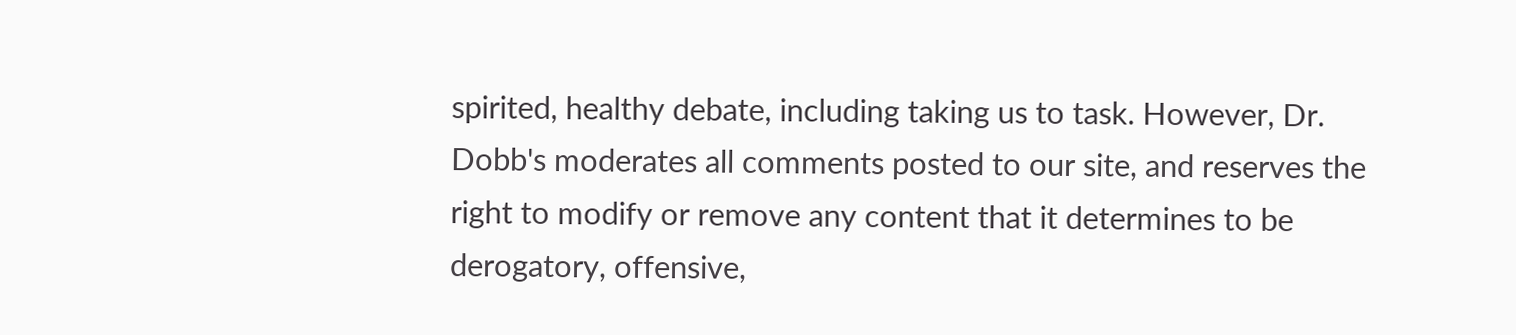spirited, healthy debate, including taking us to task. However, Dr. Dobb's moderates all comments posted to our site, and reserves the right to modify or remove any content that it determines to be derogatory, offensive,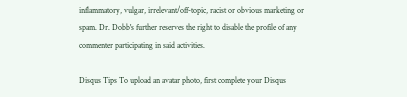inflammatory, vulgar, irrelevant/off-topic, racist or obvious marketing or spam. Dr. Dobb's further reserves the right to disable the profile of any commenter participating in said activities.

Disqus Tips To upload an avatar photo, first complete your Disqus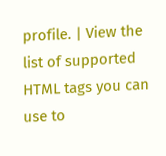profile. | View the list of supported HTML tags you can use to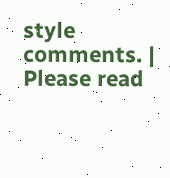style comments. | Please read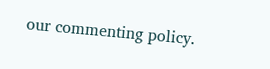our commenting policy.